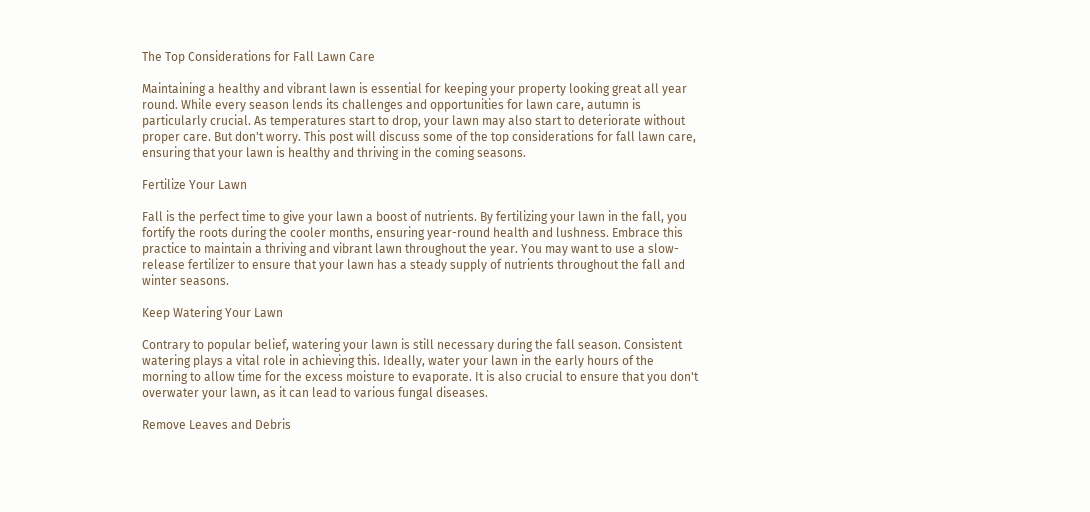The Top Considerations for Fall Lawn Care

Maintaining a healthy and vibrant lawn is essential for keeping your property looking great all year round. While every season lends its challenges and opportunities for lawn care, autumn is particularly crucial. As temperatures start to drop, your lawn may also start to deteriorate without proper care. But don't worry. This post will discuss some of the top considerations for fall lawn care, ensuring that your lawn is healthy and thriving in the coming seasons.

Fertilize Your Lawn

Fall is the perfect time to give your lawn a boost of nutrients. By fertilizing your lawn in the fall, you fortify the roots during the cooler months, ensuring year-round health and lushness. Embrace this practice to maintain a thriving and vibrant lawn throughout the year. You may want to use a slow-release fertilizer to ensure that your lawn has a steady supply of nutrients throughout the fall and winter seasons.

Keep Watering Your Lawn

Contrary to popular belief, watering your lawn is still necessary during the fall season. Consistent watering plays a vital role in achieving this. Ideally, water your lawn in the early hours of the morning to allow time for the excess moisture to evaporate. It is also crucial to ensure that you don't overwater your lawn, as it can lead to various fungal diseases.

Remove Leaves and Debris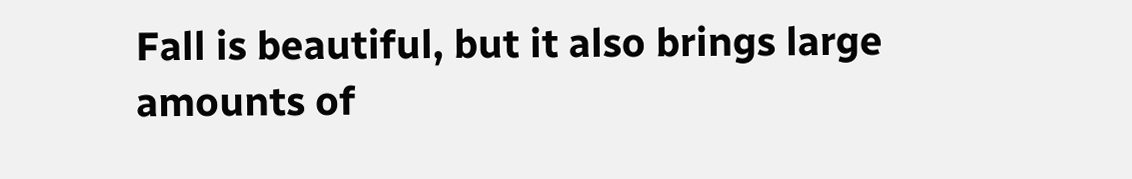Fall is beautiful, but it also brings large amounts of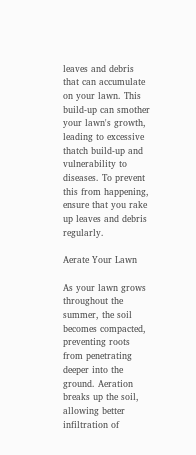leaves and debris that can accumulate on your lawn. This build-up can smother your lawn's growth, leading to excessive thatch build-up and vulnerability to diseases. To prevent this from happening, ensure that you rake up leaves and debris regularly.

Aerate Your Lawn

As your lawn grows throughout the summer, the soil becomes compacted, preventing roots from penetrating deeper into the ground. Aeration breaks up the soil, allowing better infiltration of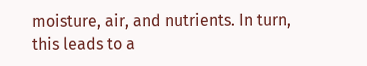moisture, air, and nutrients. In turn, this leads to a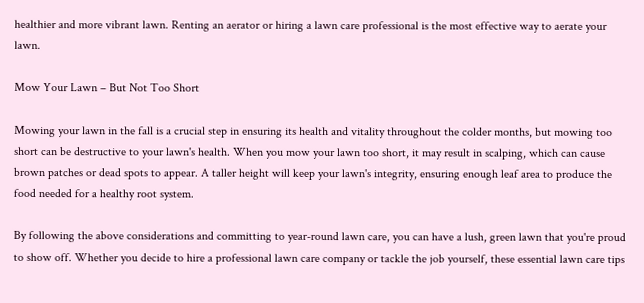healthier and more vibrant lawn. Renting an aerator or hiring a lawn care professional is the most effective way to aerate your lawn.

Mow Your Lawn – But Not Too Short

Mowing your lawn in the fall is a crucial step in ensuring its health and vitality throughout the colder months, but mowing too short can be destructive to your lawn's health. When you mow your lawn too short, it may result in scalping, which can cause brown patches or dead spots to appear. A taller height will keep your lawn's integrity, ensuring enough leaf area to produce the food needed for a healthy root system.

By following the above considerations and committing to year-round lawn care, you can have a lush, green lawn that you're proud to show off. Whether you decide to hire a professional lawn care company or tackle the job yourself, these essential lawn care tips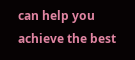can help you achieve the best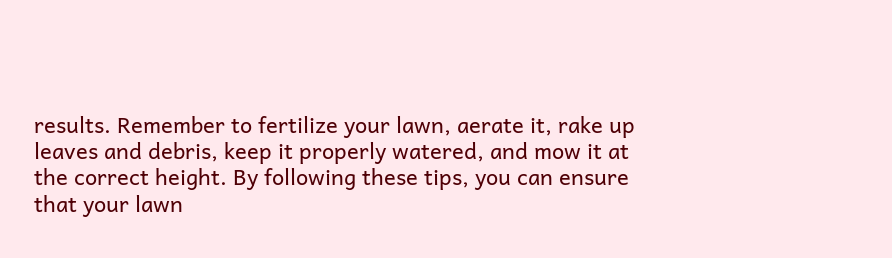results. Remember to fertilize your lawn, aerate it, rake up leaves and debris, keep it properly watered, and mow it at the correct height. By following these tips, you can ensure that your lawn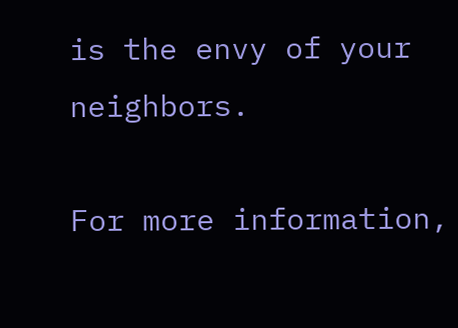is the envy of your neighbors.

For more information,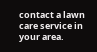contact a lawn care service in your area.